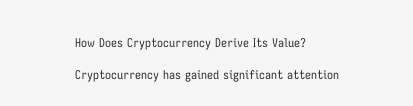How Does Cryptocurrency Derive Its Value?

Cryptocurrency has gained significant attention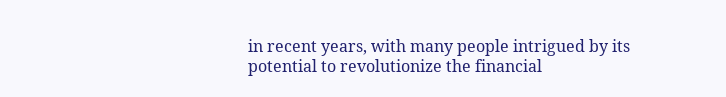in recent years, with many people intrigued by its potential to revolutionize the financial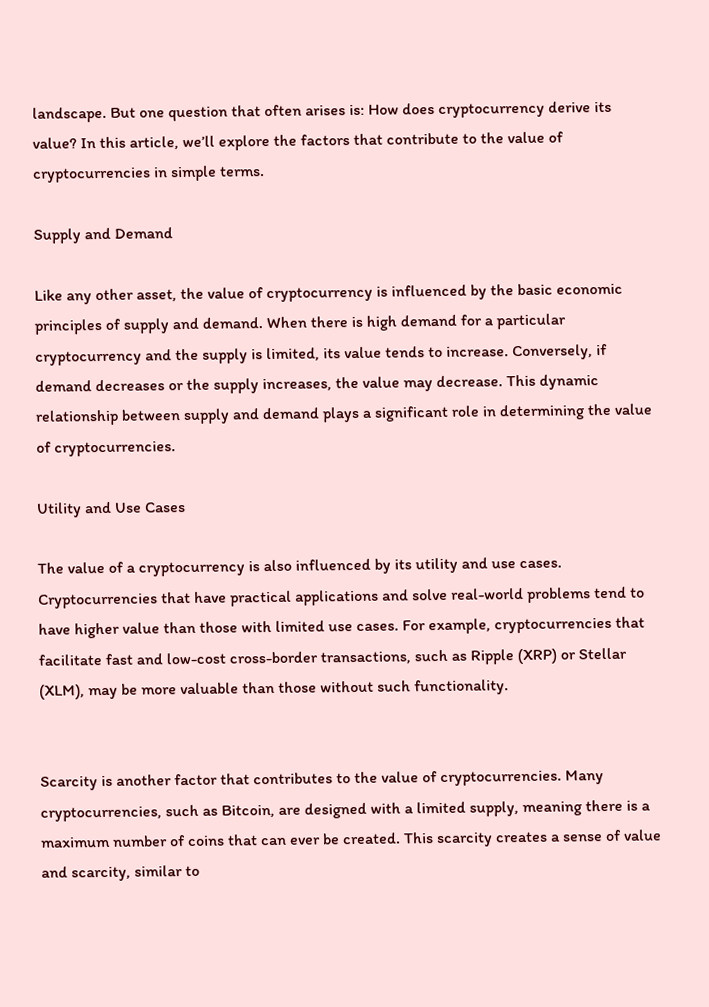landscape. But one question that often arises is: How does cryptocurrency derive its value? In this article, we’ll explore the factors that contribute to the value of cryptocurrencies in simple terms.

Supply and Demand

Like any other asset, the value of cryptocurrency is influenced by the basic economic principles of supply and demand. When there is high demand for a particular cryptocurrency and the supply is limited, its value tends to increase. Conversely, if demand decreases or the supply increases, the value may decrease. This dynamic relationship between supply and demand plays a significant role in determining the value of cryptocurrencies.

Utility and Use Cases

The value of a cryptocurrency is also influenced by its utility and use cases. Cryptocurrencies that have practical applications and solve real-world problems tend to have higher value than those with limited use cases. For example, cryptocurrencies that facilitate fast and low-cost cross-border transactions, such as Ripple (XRP) or Stellar (XLM), may be more valuable than those without such functionality.


Scarcity is another factor that contributes to the value of cryptocurrencies. Many cryptocurrencies, such as Bitcoin, are designed with a limited supply, meaning there is a maximum number of coins that can ever be created. This scarcity creates a sense of value and scarcity, similar to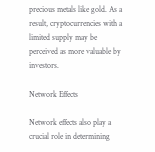precious metals like gold. As a result, cryptocurrencies with a limited supply may be perceived as more valuable by investors.

Network Effects

Network effects also play a crucial role in determining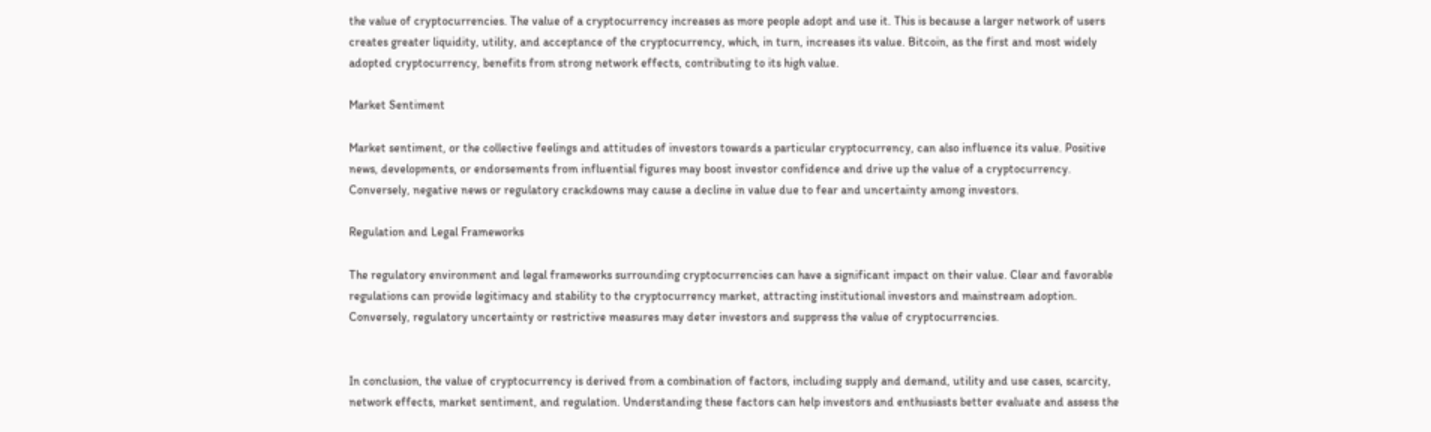the value of cryptocurrencies. The value of a cryptocurrency increases as more people adopt and use it. This is because a larger network of users creates greater liquidity, utility, and acceptance of the cryptocurrency, which, in turn, increases its value. Bitcoin, as the first and most widely adopted cryptocurrency, benefits from strong network effects, contributing to its high value.

Market Sentiment

Market sentiment, or the collective feelings and attitudes of investors towards a particular cryptocurrency, can also influence its value. Positive news, developments, or endorsements from influential figures may boost investor confidence and drive up the value of a cryptocurrency. Conversely, negative news or regulatory crackdowns may cause a decline in value due to fear and uncertainty among investors.

Regulation and Legal Frameworks

The regulatory environment and legal frameworks surrounding cryptocurrencies can have a significant impact on their value. Clear and favorable regulations can provide legitimacy and stability to the cryptocurrency market, attracting institutional investors and mainstream adoption. Conversely, regulatory uncertainty or restrictive measures may deter investors and suppress the value of cryptocurrencies.


In conclusion, the value of cryptocurrency is derived from a combination of factors, including supply and demand, utility and use cases, scarcity, network effects, market sentiment, and regulation. Understanding these factors can help investors and enthusiasts better evaluate and assess the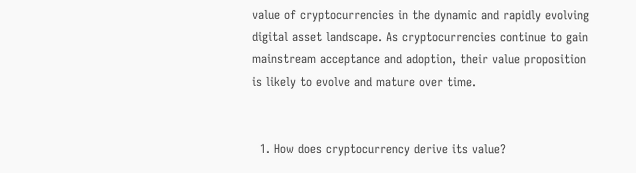value of cryptocurrencies in the dynamic and rapidly evolving digital asset landscape. As cryptocurrencies continue to gain mainstream acceptance and adoption, their value proposition is likely to evolve and mature over time.


  1. How does cryptocurrency derive its value?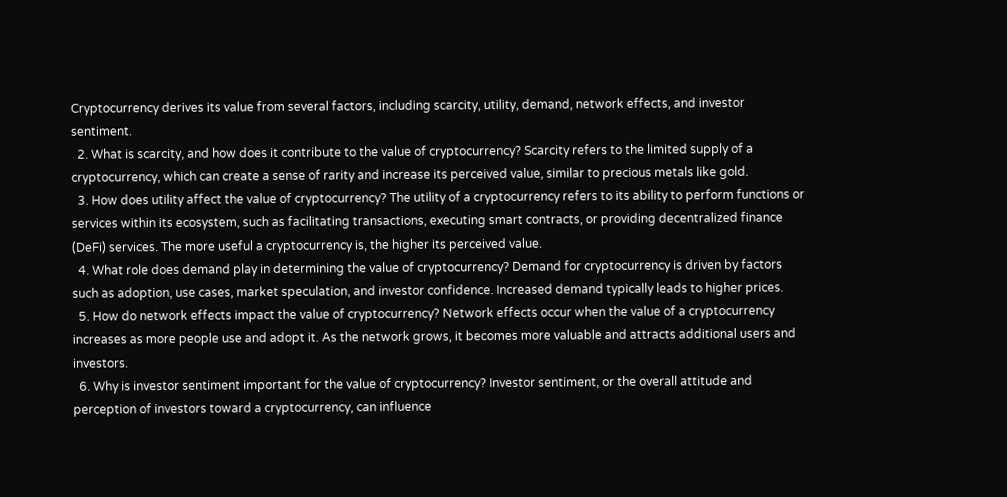Cryptocurrency derives its value from several factors, including scarcity, utility, demand, network effects, and investor sentiment.
  2. What is scarcity, and how does it contribute to the value of cryptocurrency? Scarcity refers to the limited supply of a cryptocurrency, which can create a sense of rarity and increase its perceived value, similar to precious metals like gold.
  3. How does utility affect the value of cryptocurrency? The utility of a cryptocurrency refers to its ability to perform functions or services within its ecosystem, such as facilitating transactions, executing smart contracts, or providing decentralized finance (DeFi) services. The more useful a cryptocurrency is, the higher its perceived value.
  4. What role does demand play in determining the value of cryptocurrency? Demand for cryptocurrency is driven by factors such as adoption, use cases, market speculation, and investor confidence. Increased demand typically leads to higher prices.
  5. How do network effects impact the value of cryptocurrency? Network effects occur when the value of a cryptocurrency increases as more people use and adopt it. As the network grows, it becomes more valuable and attracts additional users and investors.
  6. Why is investor sentiment important for the value of cryptocurrency? Investor sentiment, or the overall attitude and perception of investors toward a cryptocurrency, can influence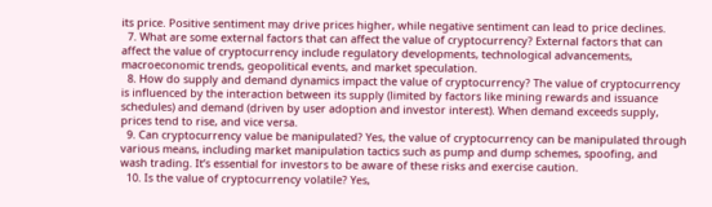its price. Positive sentiment may drive prices higher, while negative sentiment can lead to price declines.
  7. What are some external factors that can affect the value of cryptocurrency? External factors that can affect the value of cryptocurrency include regulatory developments, technological advancements, macroeconomic trends, geopolitical events, and market speculation.
  8. How do supply and demand dynamics impact the value of cryptocurrency? The value of cryptocurrency is influenced by the interaction between its supply (limited by factors like mining rewards and issuance schedules) and demand (driven by user adoption and investor interest). When demand exceeds supply, prices tend to rise, and vice versa.
  9. Can cryptocurrency value be manipulated? Yes, the value of cryptocurrency can be manipulated through various means, including market manipulation tactics such as pump and dump schemes, spoofing, and wash trading. It’s essential for investors to be aware of these risks and exercise caution.
  10. Is the value of cryptocurrency volatile? Yes,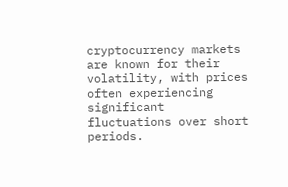cryptocurrency markets are known for their volatility, with prices often experiencing significant fluctuations over short periods.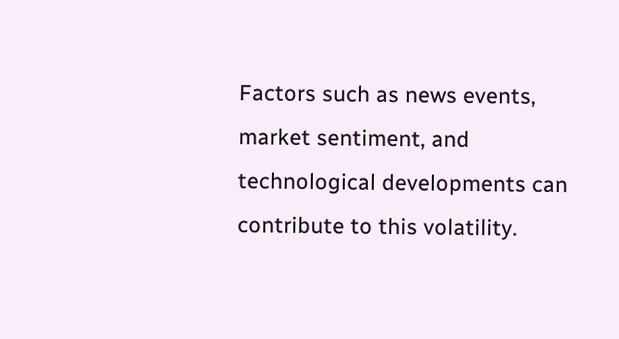Factors such as news events, market sentiment, and technological developments can contribute to this volatility.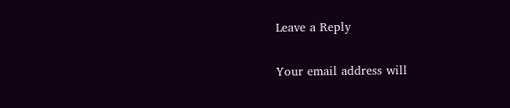Leave a Reply

Your email address will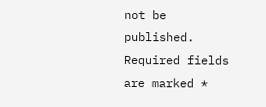not be published. Required fields are marked *